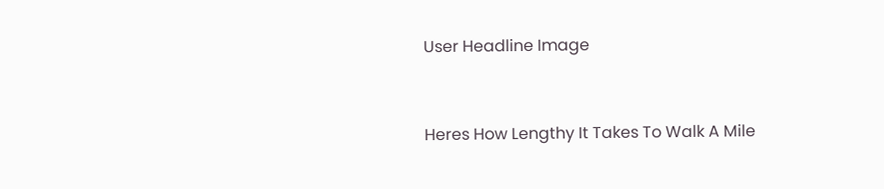User Headline Image


Heres How Lengthy It Takes To Walk A Mile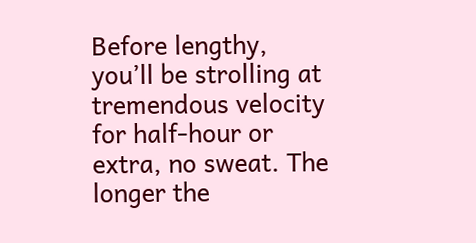Before lengthy, you’ll be strolling at tremendous velocity for half-hour or extra, no sweat. The longer the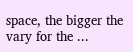space, the bigger the vary for the ...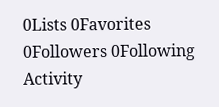0Lists 0Favorites 0Followers 0Following Activity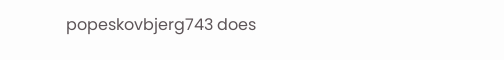popeskovbjerg743 does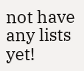not have any lists yet!